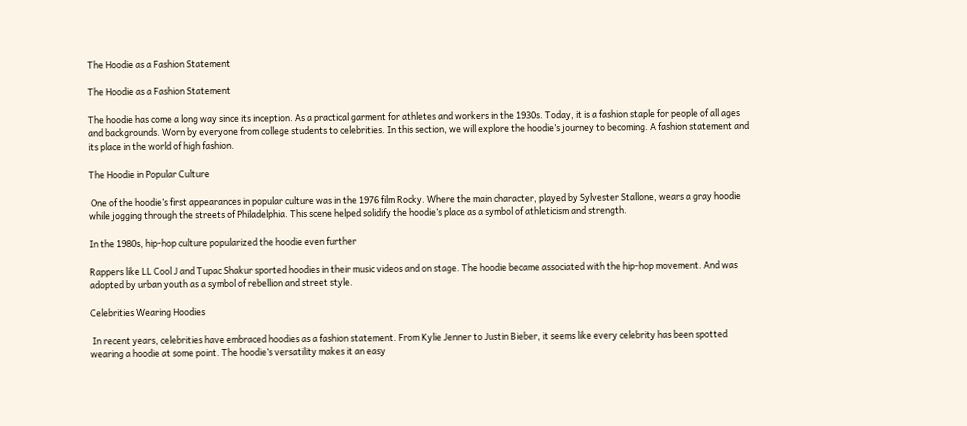The Hoodie as a Fashion Statement

The Hoodie as a Fashion Statement

The hoodie has come a long way since its inception. As a practical garment for athletes and workers in the 1930s. Today, it is a fashion staple for people of all ages and backgrounds. Worn by everyone from college students to celebrities. In this section, we will explore the hoodie’s journey to becoming. A fashion statement and its place in the world of high fashion.

The Hoodie in Popular Culture

 One of the hoodie’s first appearances in popular culture was in the 1976 film Rocky. Where the main character, played by Sylvester Stallone, wears a gray hoodie while jogging through the streets of Philadelphia. This scene helped solidify the hoodie’s place as a symbol of athleticism and strength.

In the 1980s, hip-hop culture popularized the hoodie even further

Rappers like LL Cool J and Tupac Shakur sported hoodies in their music videos and on stage. The hoodie became associated with the hip-hop movement. And was adopted by urban youth as a symbol of rebellion and street style.

Celebrities Wearing Hoodies

 In recent years, celebrities have embraced hoodies as a fashion statement. From Kylie Jenner to Justin Bieber, it seems like every celebrity has been spotted wearing a hoodie at some point. The hoodie’s versatility makes it an easy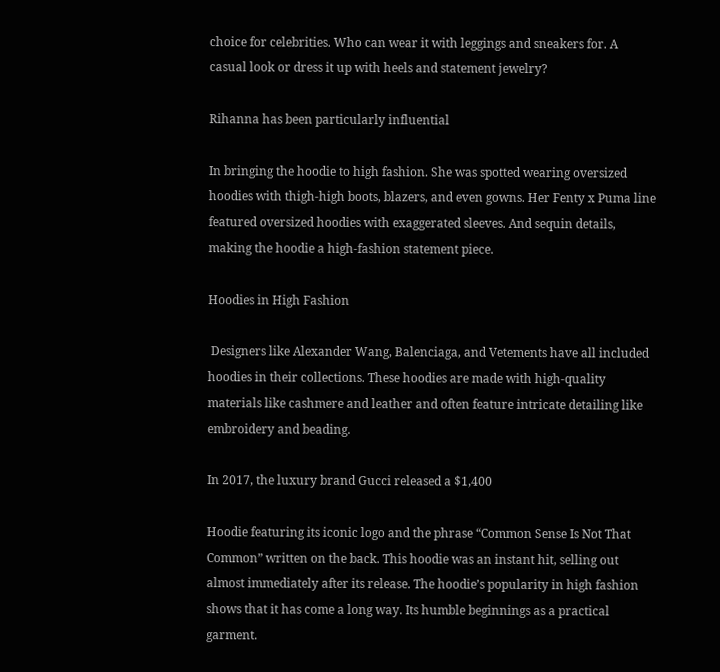choice for celebrities. Who can wear it with leggings and sneakers for. A casual look or dress it up with heels and statement jewelry?

Rihanna has been particularly influential

In bringing the hoodie to high fashion. She was spotted wearing oversized hoodies with thigh-high boots, blazers, and even gowns. Her Fenty x Puma line featured oversized hoodies with exaggerated sleeves. And sequin details, making the hoodie a high-fashion statement piece.

Hoodies in High Fashion

 Designers like Alexander Wang, Balenciaga, and Vetements have all included hoodies in their collections. These hoodies are made with high-quality materials like cashmere and leather and often feature intricate detailing like embroidery and beading.

In 2017, the luxury brand Gucci released a $1,400

Hoodie featuring its iconic logo and the phrase “Common Sense Is Not That Common” written on the back. This hoodie was an instant hit, selling out almost immediately after its release. The hoodie’s popularity in high fashion shows that it has come a long way. Its humble beginnings as a practical garment.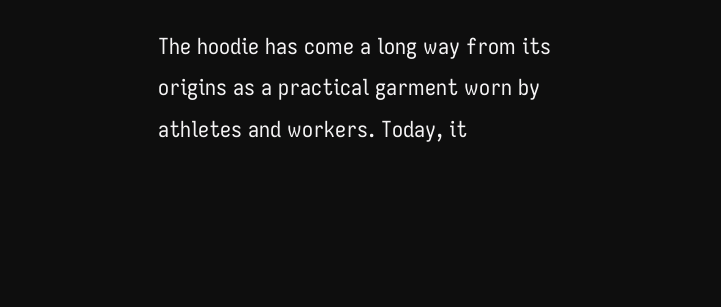The hoodie has come a long way from its origins as a practical garment worn by athletes and workers. Today, it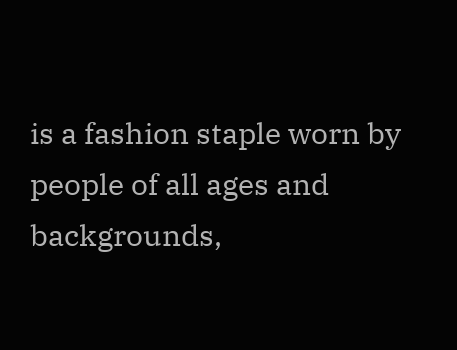is a fashion staple worn by people of all ages and backgrounds,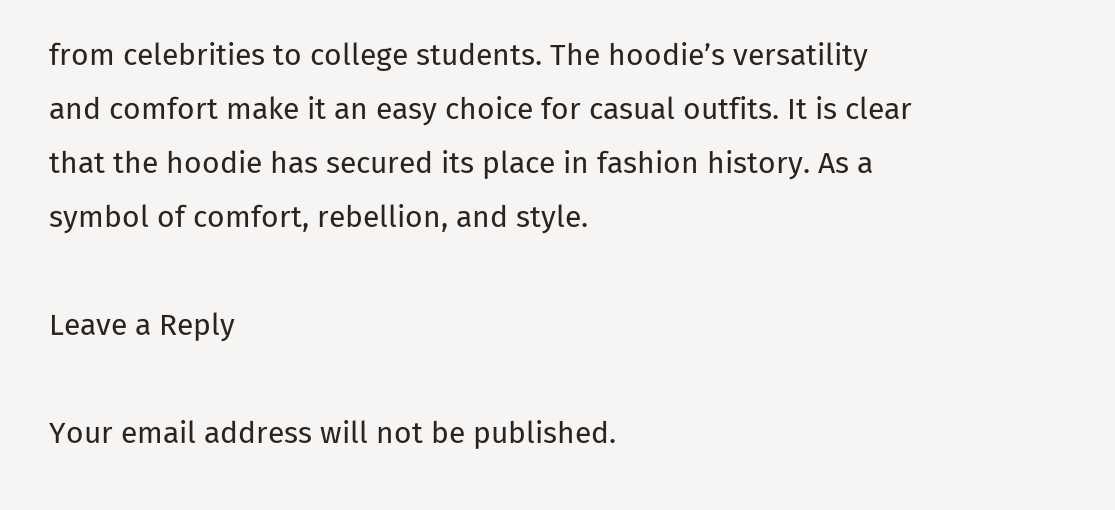from celebrities to college students. The hoodie’s versatility and comfort make it an easy choice for casual outfits. It is clear that the hoodie has secured its place in fashion history. As a symbol of comfort, rebellion, and style.

Leave a Reply

Your email address will not be published.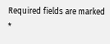Required fields are marked *